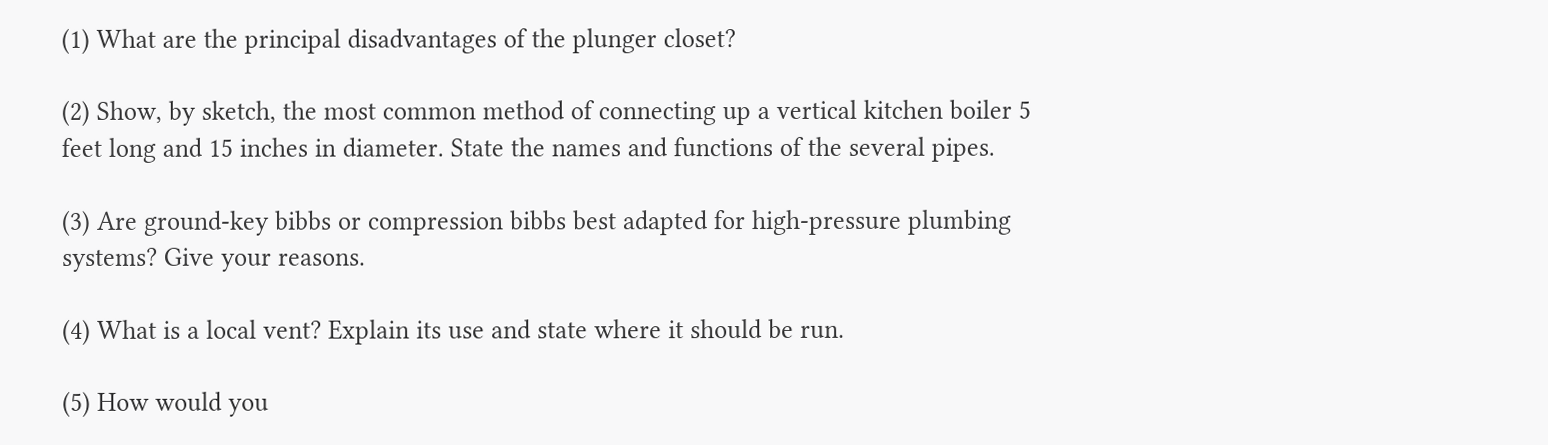(1) What are the principal disadvantages of the plunger closet?

(2) Show, by sketch, the most common method of connecting up a vertical kitchen boiler 5 feet long and 15 inches in diameter. State the names and functions of the several pipes.

(3) Are ground-key bibbs or compression bibbs best adapted for high-pressure plumbing systems? Give your reasons.

(4) What is a local vent? Explain its use and state where it should be run.

(5) How would you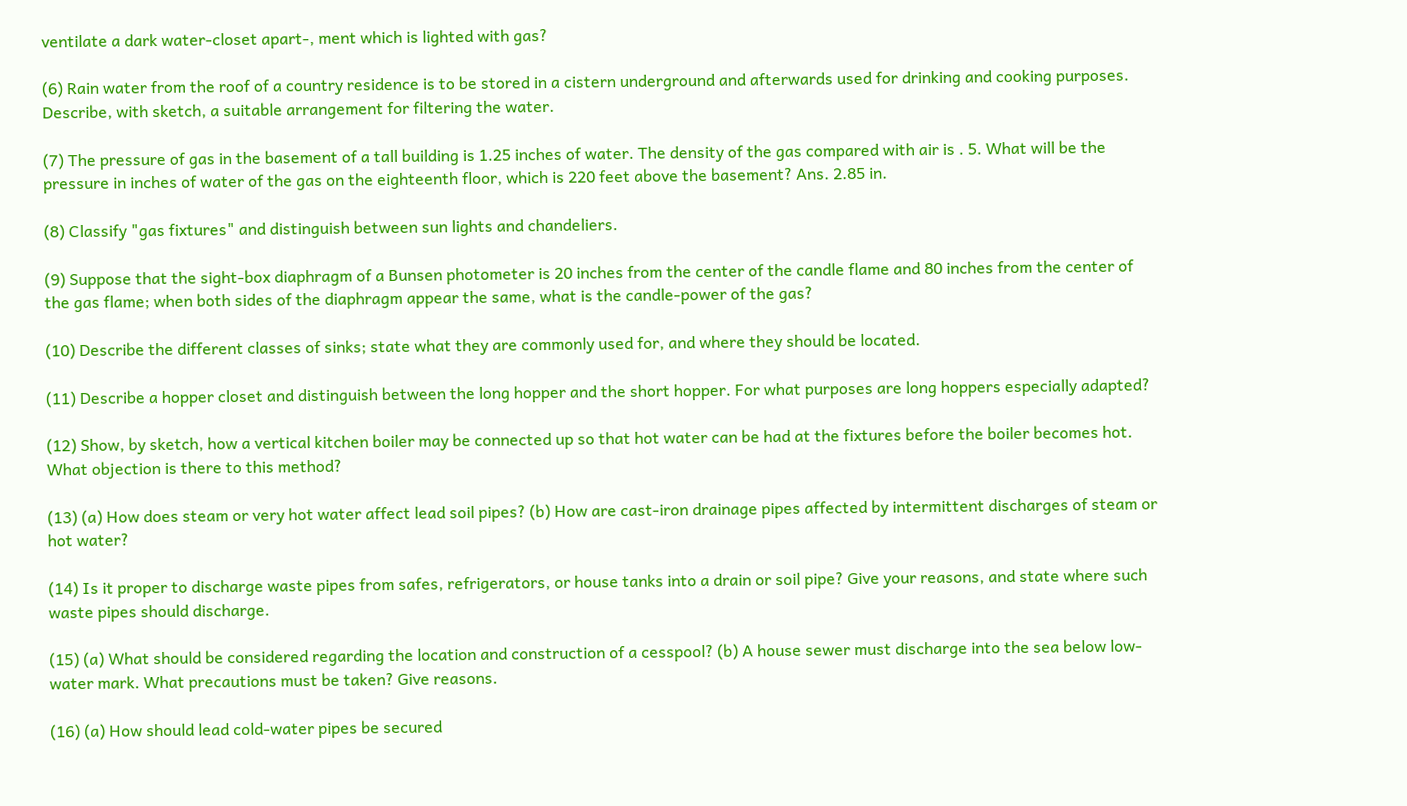ventilate a dark water-closet apart-, ment which is lighted with gas?

(6) Rain water from the roof of a country residence is to be stored in a cistern underground and afterwards used for drinking and cooking purposes. Describe, with sketch, a suitable arrangement for filtering the water.

(7) The pressure of gas in the basement of a tall building is 1.25 inches of water. The density of the gas compared with air is . 5. What will be the pressure in inches of water of the gas on the eighteenth floor, which is 220 feet above the basement? Ans. 2.85 in.

(8) Classify "gas fixtures" and distinguish between sun lights and chandeliers.

(9) Suppose that the sight-box diaphragm of a Bunsen photometer is 20 inches from the center of the candle flame and 80 inches from the center of the gas flame; when both sides of the diaphragm appear the same, what is the candle-power of the gas?

(10) Describe the different classes of sinks; state what they are commonly used for, and where they should be located.

(11) Describe a hopper closet and distinguish between the long hopper and the short hopper. For what purposes are long hoppers especially adapted?

(12) Show, by sketch, how a vertical kitchen boiler may be connected up so that hot water can be had at the fixtures before the boiler becomes hot. What objection is there to this method?

(13) (a) How does steam or very hot water affect lead soil pipes? (b) How are cast-iron drainage pipes affected by intermittent discharges of steam or hot water?

(14) Is it proper to discharge waste pipes from safes, refrigerators, or house tanks into a drain or soil pipe? Give your reasons, and state where such waste pipes should discharge.

(15) (a) What should be considered regarding the location and construction of a cesspool? (b) A house sewer must discharge into the sea below low-water mark. What precautions must be taken? Give reasons.

(16) (a) How should lead cold-water pipes be secured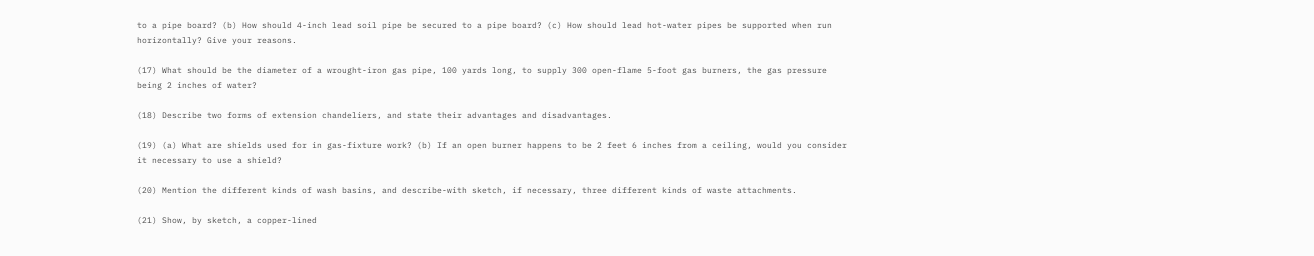to a pipe board? (b) How should 4-inch lead soil pipe be secured to a pipe board? (c) How should lead hot-water pipes be supported when run horizontally? Give your reasons.

(17) What should be the diameter of a wrought-iron gas pipe, 100 yards long, to supply 300 open-flame 5-foot gas burners, the gas pressure being 2 inches of water?

(18) Describe two forms of extension chandeliers, and state their advantages and disadvantages.

(19) (a) What are shields used for in gas-fixture work? (b) If an open burner happens to be 2 feet 6 inches from a ceiling, would you consider it necessary to use a shield?

(20) Mention the different kinds of wash basins, and describe-with sketch, if necessary, three different kinds of waste attachments.

(21) Show, by sketch, a copper-lined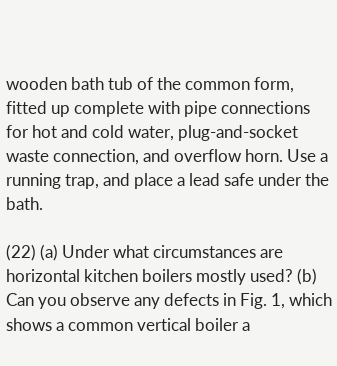wooden bath tub of the common form, fitted up complete with pipe connections for hot and cold water, plug-and-socket waste connection, and overflow horn. Use a running trap, and place a lead safe under the bath.

(22) (a) Under what circumstances are horizontal kitchen boilers mostly used? (b) Can you observe any defects in Fig. 1, which shows a common vertical boiler a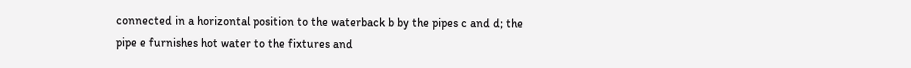connected in a horizontal position to the waterback b by the pipes c and d; the pipe e furnishes hot water to the fixtures and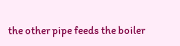the other pipe feeds the boiler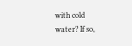with cold water? If so,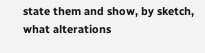state them and show, by sketch, what alterations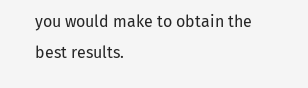you would make to obtain the best results.